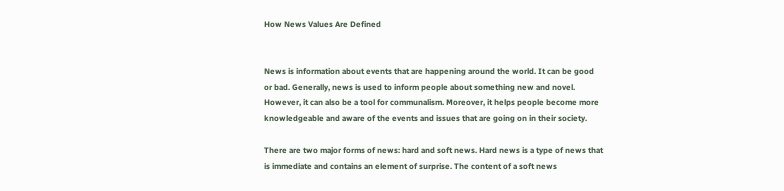How News Values Are Defined


News is information about events that are happening around the world. It can be good or bad. Generally, news is used to inform people about something new and novel. However, it can also be a tool for communalism. Moreover, it helps people become more knowledgeable and aware of the events and issues that are going on in their society.

There are two major forms of news: hard and soft news. Hard news is a type of news that is immediate and contains an element of surprise. The content of a soft news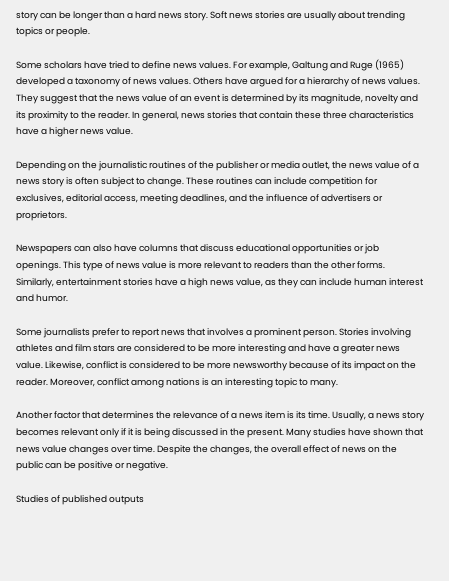story can be longer than a hard news story. Soft news stories are usually about trending topics or people.

Some scholars have tried to define news values. For example, Galtung and Ruge (1965) developed a taxonomy of news values. Others have argued for a hierarchy of news values. They suggest that the news value of an event is determined by its magnitude, novelty and its proximity to the reader. In general, news stories that contain these three characteristics have a higher news value.

Depending on the journalistic routines of the publisher or media outlet, the news value of a news story is often subject to change. These routines can include competition for exclusives, editorial access, meeting deadlines, and the influence of advertisers or proprietors.

Newspapers can also have columns that discuss educational opportunities or job openings. This type of news value is more relevant to readers than the other forms. Similarly, entertainment stories have a high news value, as they can include human interest and humor.

Some journalists prefer to report news that involves a prominent person. Stories involving athletes and film stars are considered to be more interesting and have a greater news value. Likewise, conflict is considered to be more newsworthy because of its impact on the reader. Moreover, conflict among nations is an interesting topic to many.

Another factor that determines the relevance of a news item is its time. Usually, a news story becomes relevant only if it is being discussed in the present. Many studies have shown that news value changes over time. Despite the changes, the overall effect of news on the public can be positive or negative.

Studies of published outputs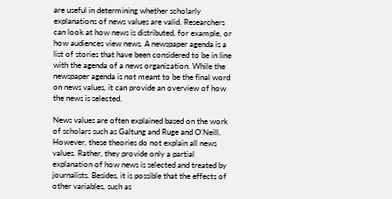are useful in determining whether scholarly explanations of news values are valid. Researchers can look at how news is distributed, for example, or how audiences view news. A newspaper agenda is a list of stories that have been considered to be in line with the agenda of a news organization. While the newspaper agenda is not meant to be the final word on news values, it can provide an overview of how the news is selected.

News values are often explained based on the work of scholars such as Galtung and Ruge and O’Neill. However, these theories do not explain all news values. Rather, they provide only a partial explanation of how news is selected and treated by journalists. Besides, it is possible that the effects of other variables, such as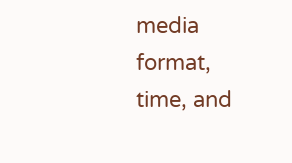media format, time, and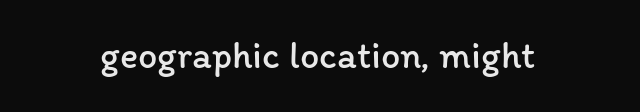geographic location, might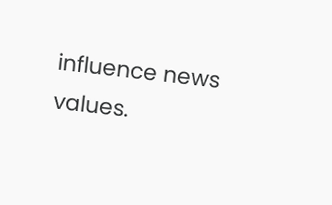influence news values.